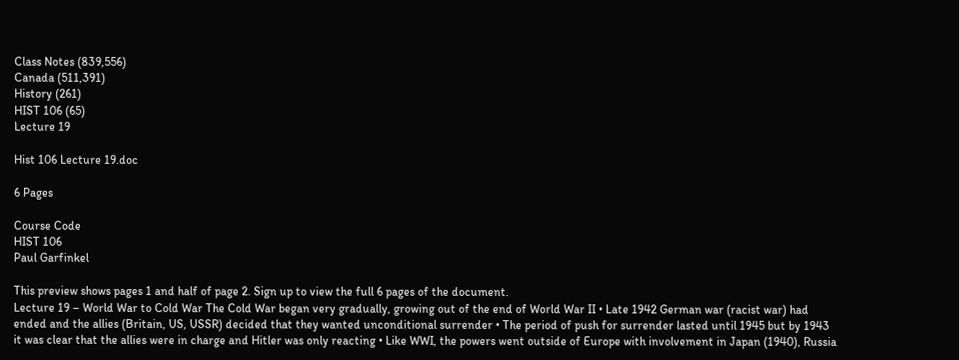Class Notes (839,556)
Canada (511,391)
History (261)
HIST 106 (65)
Lecture 19

Hist 106 Lecture 19.doc

6 Pages

Course Code
HIST 106
Paul Garfinkel

This preview shows pages 1 and half of page 2. Sign up to view the full 6 pages of the document.
Lecture 19 – World War to Cold War The Cold War began very gradually, growing out of the end of World War II • Late 1942 German war (racist war) had ended and the allies (Britain, US, USSR) decided that they wanted unconditional surrender • The period of push for surrender lasted until 1945 but by 1943 it was clear that the allies were in charge and Hitler was only reacting • Like WWI, the powers went outside of Europe with involvement in Japan (1940), Russia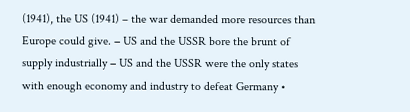(1941), the US (1941) – the war demanded more resources than Europe could give. − US and the USSR bore the brunt of supply industrially − US and the USSR were the only states with enough economy and industry to defeat Germany •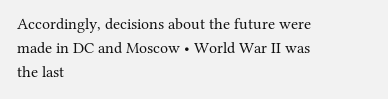Accordingly, decisions about the future were made in DC and Moscow • World War II was the last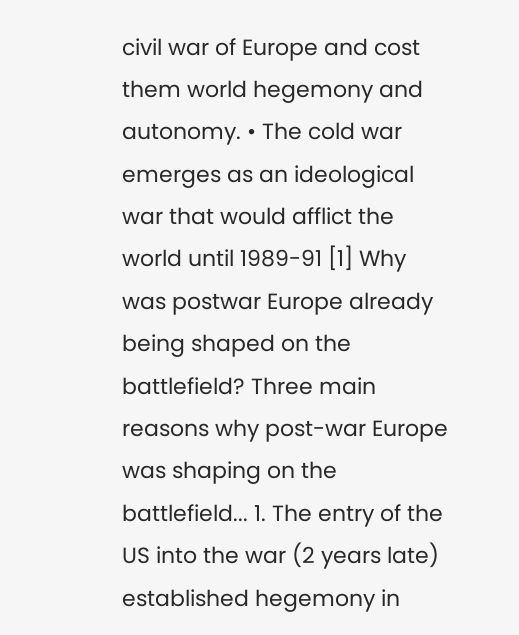civil war of Europe and cost them world hegemony and autonomy. • The cold war emerges as an ideological war that would afflict the world until 1989-91 [1] Why was postwar Europe already being shaped on the battlefield? Three main reasons why post-war Europe was shaping on the battlefield... 1. The entry of the US into the war (2 years late) established hegemony in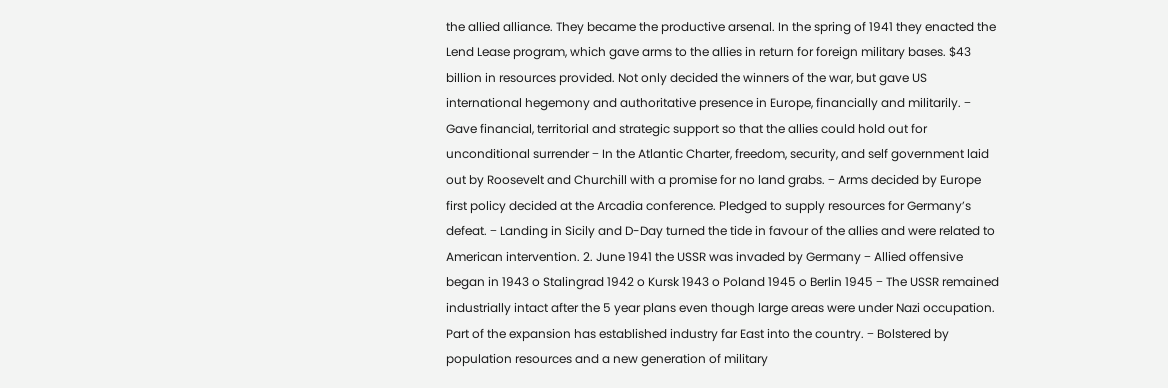the allied alliance. They became the productive arsenal. In the spring of 1941 they enacted the Lend Lease program, which gave arms to the allies in return for foreign military bases. $43 billion in resources provided. Not only decided the winners of the war, but gave US international hegemony and authoritative presence in Europe, financially and militarily. − Gave financial, territorial and strategic support so that the allies could hold out for unconditional surrender − In the Atlantic Charter, freedom, security, and self government laid out by Roosevelt and Churchill with a promise for no land grabs. − Arms decided by Europe first policy decided at the Arcadia conference. Pledged to supply resources for Germany’s defeat. − Landing in Sicily and D-Day turned the tide in favour of the allies and were related to American intervention. 2. June 1941 the USSR was invaded by Germany − Allied offensive began in 1943 o Stalingrad 1942 o Kursk 1943 o Poland 1945 o Berlin 1945 − The USSR remained industrially intact after the 5 year plans even though large areas were under Nazi occupation. Part of the expansion has established industry far East into the country. − Bolstered by population resources and a new generation of military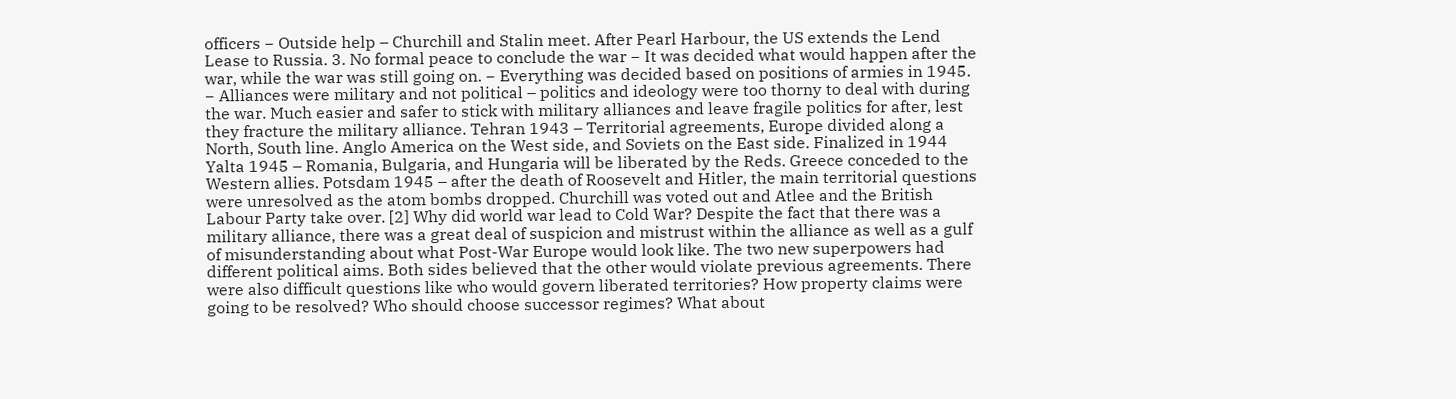officers − Outside help – Churchill and Stalin meet. After Pearl Harbour, the US extends the Lend Lease to Russia. 3. No formal peace to conclude the war − It was decided what would happen after the war, while the war was still going on. − Everything was decided based on positions of armies in 1945. − Alliances were military and not political – politics and ideology were too thorny to deal with during the war. Much easier and safer to stick with military alliances and leave fragile politics for after, lest they fracture the military alliance. Tehran 1943 – Territorial agreements, Europe divided along a North, South line. Anglo America on the West side, and Soviets on the East side. Finalized in 1944 Yalta 1945 – Romania, Bulgaria, and Hungaria will be liberated by the Reds. Greece conceded to the Western allies. Potsdam 1945 – after the death of Roosevelt and Hitler, the main territorial questions were unresolved as the atom bombs dropped. Churchill was voted out and Atlee and the British Labour Party take over. [2] Why did world war lead to Cold War? Despite the fact that there was a military alliance, there was a great deal of suspicion and mistrust within the alliance as well as a gulf of misunderstanding about what Post-War Europe would look like. The two new superpowers had different political aims. Both sides believed that the other would violate previous agreements. There were also difficult questions like who would govern liberated territories? How property claims were going to be resolved? Who should choose successor regimes? What about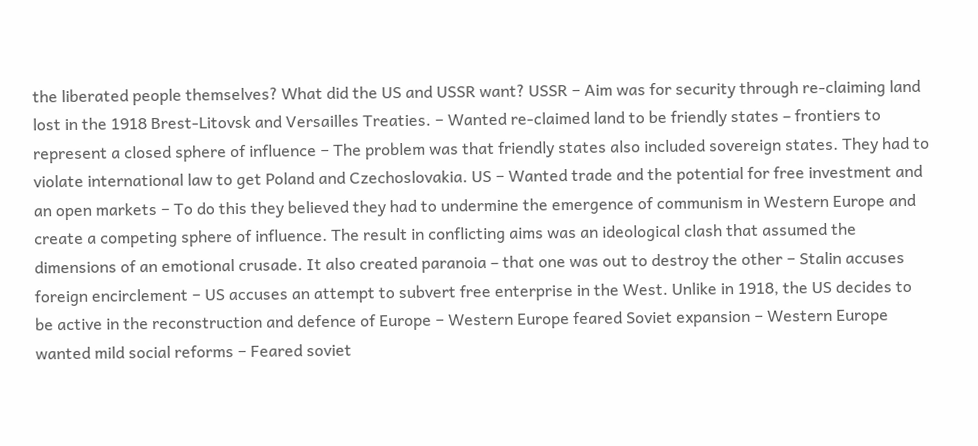the liberated people themselves? What did the US and USSR want? USSR − Aim was for security through re-claiming land lost in the 1918 Brest-Litovsk and Versailles Treaties. − Wanted re-claimed land to be friendly states – frontiers to represent a closed sphere of influence − The problem was that friendly states also included sovereign states. They had to violate international law to get Poland and Czechoslovakia. US − Wanted trade and the potential for free investment and an open markets − To do this they believed they had to undermine the emergence of communism in Western Europe and create a competing sphere of influence. The result in conflicting aims was an ideological clash that assumed the dimensions of an emotional crusade. It also created paranoia – that one was out to destroy the other − Stalin accuses foreign encirclement − US accuses an attempt to subvert free enterprise in the West. Unlike in 1918, the US decides to be active in the reconstruction and defence of Europe − Western Europe feared Soviet expansion − Western Europe wanted mild social reforms − Feared soviet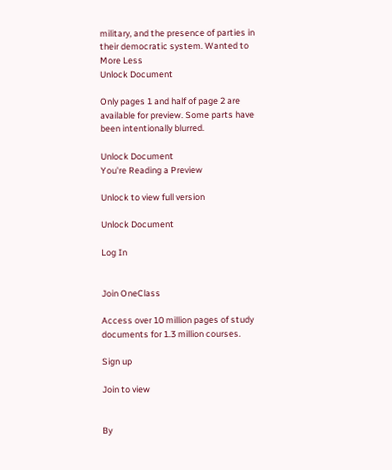military, and the presence of parties in their democratic system. Wanted to
More Less
Unlock Document

Only pages 1 and half of page 2 are available for preview. Some parts have been intentionally blurred.

Unlock Document
You're Reading a Preview

Unlock to view full version

Unlock Document

Log In


Join OneClass

Access over 10 million pages of study
documents for 1.3 million courses.

Sign up

Join to view


By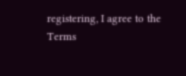registering, I agree to the Terms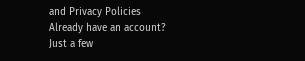and Privacy Policies
Already have an account?
Just a few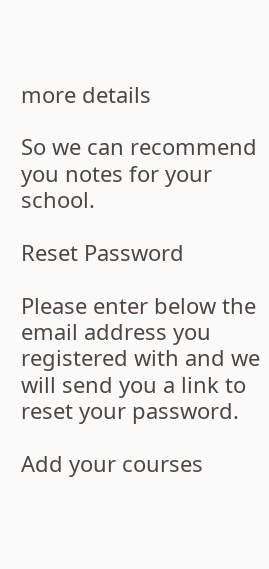more details

So we can recommend you notes for your school.

Reset Password

Please enter below the email address you registered with and we will send you a link to reset your password.

Add your courses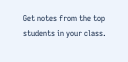Get notes from the top students in your class.